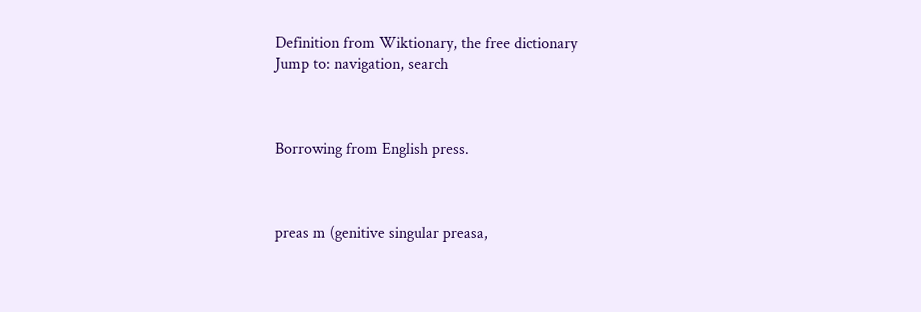Definition from Wiktionary, the free dictionary
Jump to: navigation, search



Borrowing from English press.



preas m (genitive singular preasa,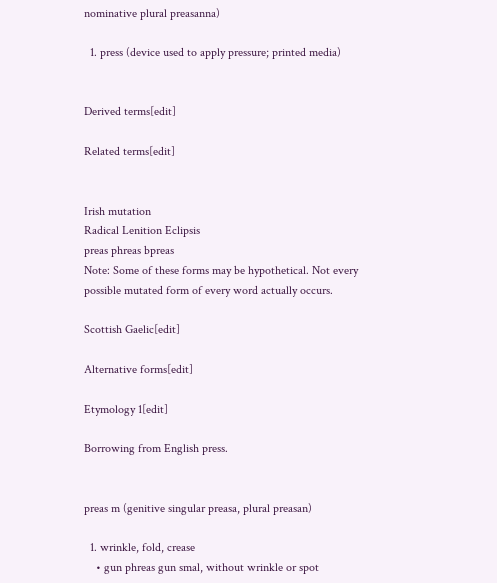nominative plural preasanna)

  1. press (device used to apply pressure; printed media)


Derived terms[edit]

Related terms[edit]


Irish mutation
Radical Lenition Eclipsis
preas phreas bpreas
Note: Some of these forms may be hypothetical. Not every
possible mutated form of every word actually occurs.

Scottish Gaelic[edit]

Alternative forms[edit]

Etymology 1[edit]

Borrowing from English press.


preas m (genitive singular preasa, plural preasan)

  1. wrinkle, fold, crease
    • gun phreas gun smal, without wrinkle or spot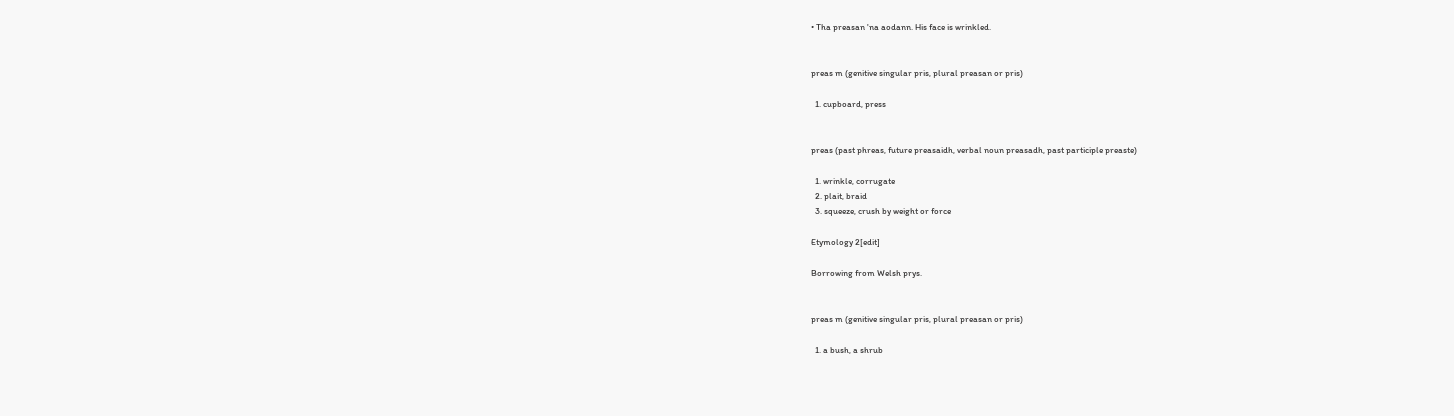• Tha preasan 'na aodann. His face is wrinkled.


preas m (genitive singular pris, plural preasan or pris)

  1. cupboard, press


preas (past phreas, future preasaidh, verbal noun preasadh, past participle preaste)

  1. wrinkle, corrugate
  2. plait, braid
  3. squeeze, crush by weight or force

Etymology 2[edit]

Borrowing from Welsh prys.


preas m (genitive singular pris, plural preasan or pris)

  1. a bush, a shrub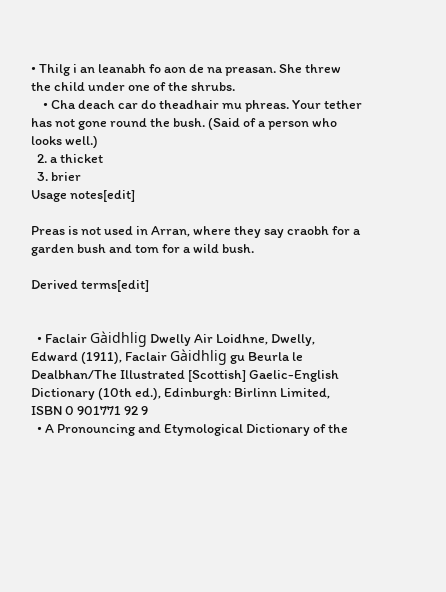• Thilg i an leanabh fo aon de na preasan. She threw the child under one of the shrubs.
    • Cha deach car do theadhair mu phreas. Your tether has not gone round the bush. (Said of a person who looks well.)
  2. a thicket
  3. brier
Usage notes[edit]

Preas is not used in Arran, where they say craobh for a garden bush and tom for a wild bush.

Derived terms[edit]


  • Faclair Gàidhlig Dwelly Air Loidhne, Dwelly, Edward (1911), Faclair Gàidhlig gu Beurla le Dealbhan/The Illustrated [Scottish] Gaelic-English Dictionary (10th ed.), Edinburgh: Birlinn Limited, ISBN 0 901771 92 9
  • A Pronouncing and Etymological Dictionary of the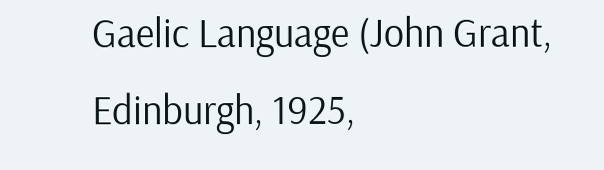Gaelic Language (John Grant, Edinburgh, 1925,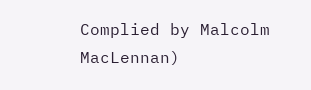Complied by Malcolm MacLennan)